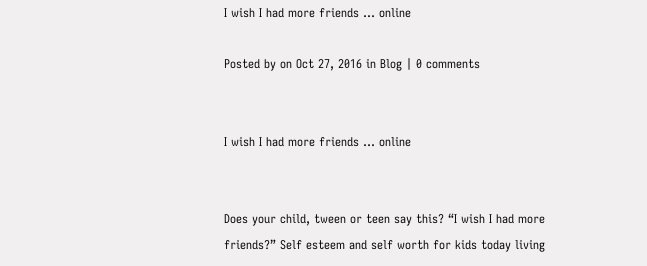I wish I had more friends … online

Posted by on Oct 27, 2016 in Blog | 0 comments


I wish I had more friends … online


Does your child, tween or teen say this? “I wish I had more friends?” Self esteem and self worth for kids today living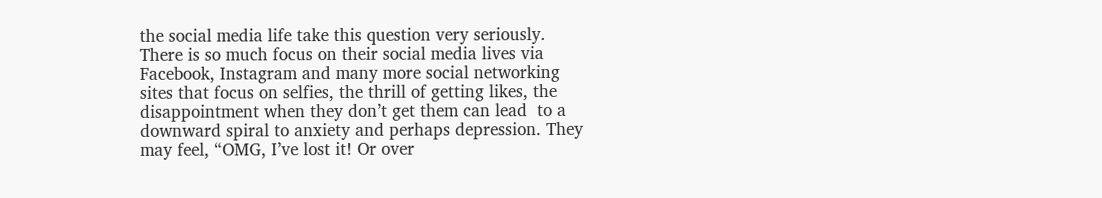the social media life take this question very seriously. There is so much focus on their social media lives via Facebook, Instagram and many more social networking sites that focus on selfies, the thrill of getting likes, the disappointment when they don’t get them can lead  to a downward spiral to anxiety and perhaps depression. They may feel, “OMG, I’ve lost it! Or over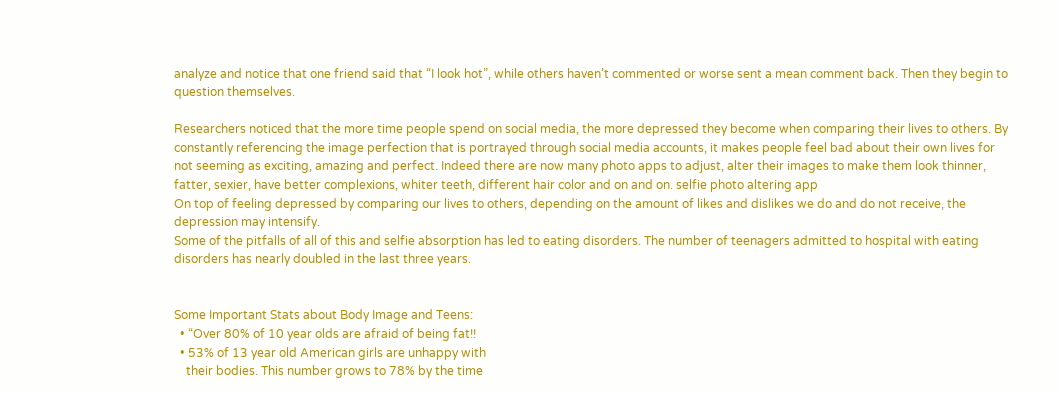analyze and notice that one friend said that “I look hot”, while others haven’t commented or worse sent a mean comment back. Then they begin to question themselves.

Researchers noticed that the more time people spend on social media, the more depressed they become when comparing their lives to others. By constantly referencing the image perfection that is portrayed through social media accounts, it makes people feel bad about their own lives for not seeming as exciting, amazing and perfect. Indeed there are now many photo apps to adjust, alter their images to make them look thinner, fatter, sexier, have better complexions, whiter teeth, different hair color and on and on. selfie photo altering app
On top of feeling depressed by comparing our lives to others, depending on the amount of likes and dislikes we do and do not receive, the depression may intensify.
Some of the pitfalls of all of this and selfie absorption has led to eating disorders. The number of teenagers admitted to hospital with eating disorders has nearly doubled in the last three years.


Some Important Stats about Body Image and Teens:
  • “Over 80% of 10 year olds are afraid of being fat!!
  • 53% of 13 year old American girls are unhappy with
    their bodies. This number grows to 78% by the time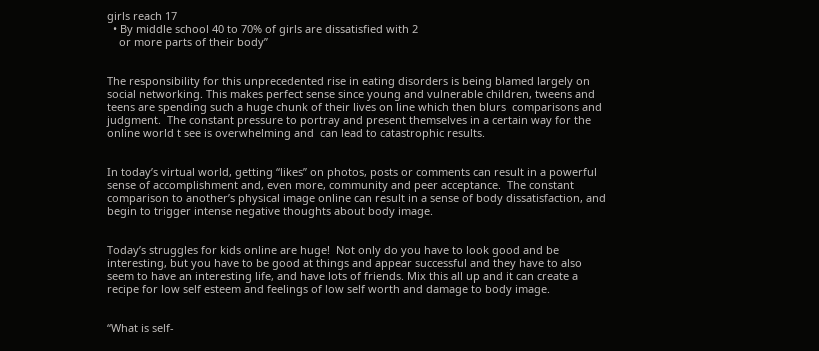girls reach 17
  • By middle school 40 to 70% of girls are dissatisfied with 2
    or more parts of their body”


The responsibility for this unprecedented rise in eating disorders is being blamed largely on  social networking. This makes perfect sense since young and vulnerable children, tweens and teens are spending such a huge chunk of their lives on line which then blurs  comparisons and judgment.  The constant pressure to portray and present themselves in a certain way for the online world t see is overwhelming and  can lead to catastrophic results.


In today’s virtual world, getting “likes” on photos, posts or comments can result in a powerful sense of accomplishment and, even more, community and peer acceptance.  The constant comparison to another’s physical image online can result in a sense of body dissatisfaction, and begin to trigger intense negative thoughts about body image.


Today’s struggles for kids online are huge!  Not only do you have to look good and be interesting, but you have to be good at things and appear successful and they have to also seem to have an interesting life, and have lots of friends. Mix this all up and it can create a recipe for low self esteem and feelings of low self worth and damage to body image.


“What is self-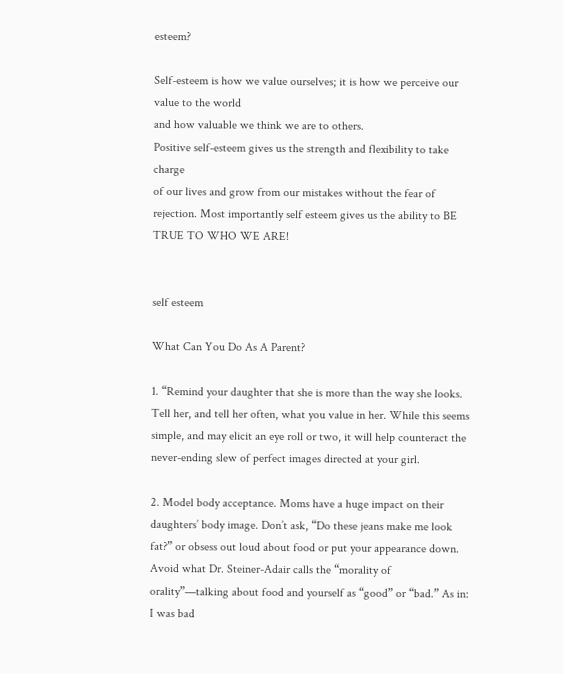esteem?

Self-esteem is how we value ourselves; it is how we perceive our value to the world
and how valuable we think we are to others.
Positive self-esteem gives us the strength and flexibility to take charge
of our lives and grow from our mistakes without the fear of rejection. Most importantly self esteem gives us the ability to BE TRUE TO WHO WE ARE!


self esteem

What Can You Do As A Parent?

1. “Remind your daughter that she is more than the way she looks.
Tell her, and tell her often, what you value in her. While this seems simple, and may elicit an eye roll or two, it will help counteract the never-ending slew of perfect images directed at your girl.

2. Model body acceptance. Moms have a huge impact on their daughters’ body image. Don’t ask, “Do these jeans make me look fat?” or obsess out loud about food or put your appearance down. Avoid what Dr. Steiner-Adair calls the “morality of orality”—talking about food and yourself as “good” or “bad.” As in: I was bad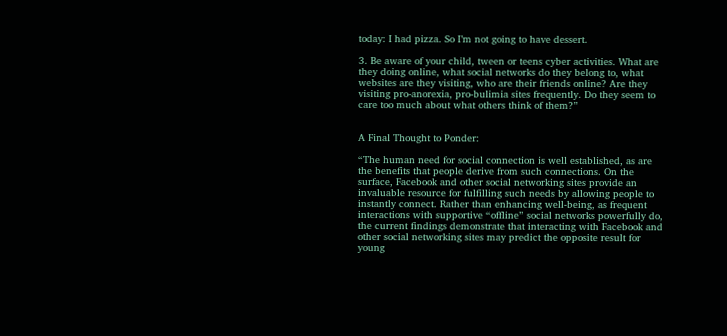today: I had pizza. So I’m not going to have dessert.

3. Be aware of your child, tween or teens cyber activities. What are they doing online, what social networks do they belong to, what websites are they visiting, who are their friends online? Are they visiting pro-anorexia, pro-bulimia sites frequently. Do they seem to care too much about what others think of them?”


A Final Thought to Ponder:

“The human need for social connection is well established, as are the benefits that people derive from such connections. On the surface, Facebook and other social networking sites provide an invaluable resource for fulfilling such needs by allowing people to instantly connect. Rather than enhancing well-being, as frequent interactions with supportive “offline” social networks powerfully do, the current findings demonstrate that interacting with Facebook and other social networking sites may predict the opposite result for young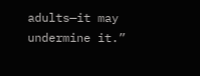adults—it may undermine it.”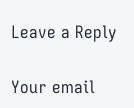Leave a Reply

Your email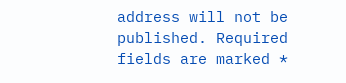address will not be published. Required fields are marked *